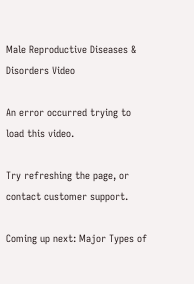Male Reproductive Diseases & Disorders Video

An error occurred trying to load this video.

Try refreshing the page, or contact customer support.

Coming up next: Major Types of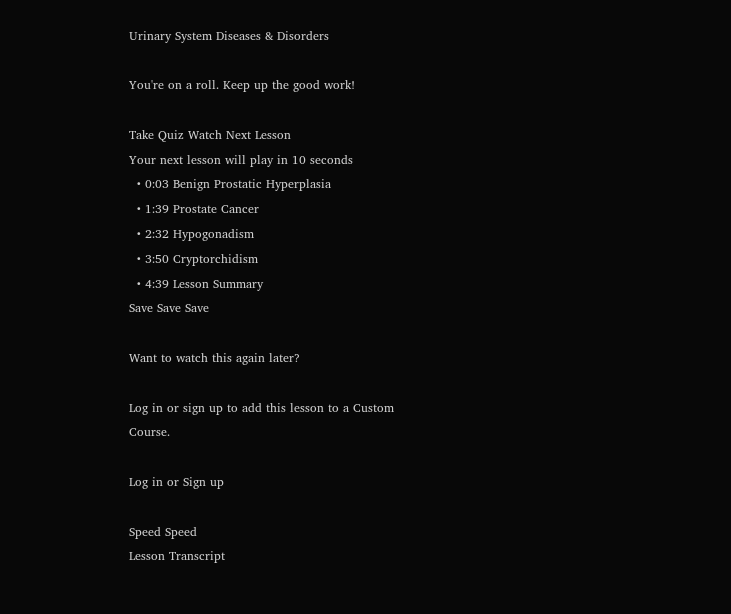Urinary System Diseases & Disorders

You're on a roll. Keep up the good work!

Take Quiz Watch Next Lesson
Your next lesson will play in 10 seconds
  • 0:03 Benign Prostatic Hyperplasia
  • 1:39 Prostate Cancer
  • 2:32 Hypogonadism
  • 3:50 Cryptorchidism
  • 4:39 Lesson Summary
Save Save Save

Want to watch this again later?

Log in or sign up to add this lesson to a Custom Course.

Log in or Sign up

Speed Speed
Lesson Transcript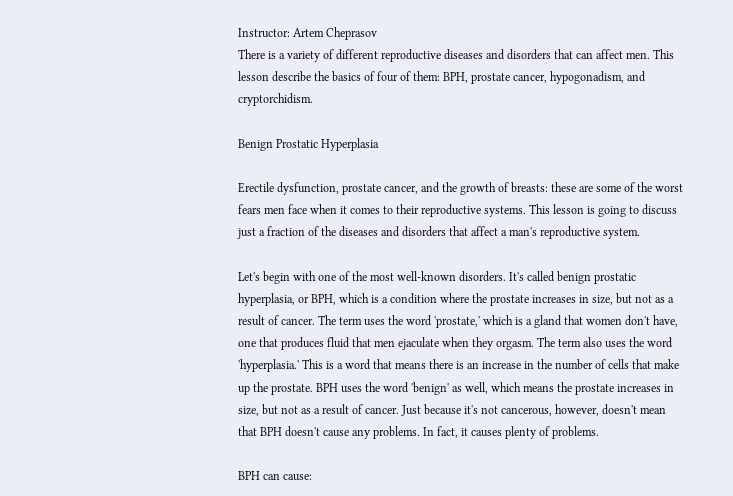Instructor: Artem Cheprasov
There is a variety of different reproductive diseases and disorders that can affect men. This lesson describe the basics of four of them: BPH, prostate cancer, hypogonadism, and cryptorchidism.

Benign Prostatic Hyperplasia

Erectile dysfunction, prostate cancer, and the growth of breasts: these are some of the worst fears men face when it comes to their reproductive systems. This lesson is going to discuss just a fraction of the diseases and disorders that affect a man's reproductive system.

Let's begin with one of the most well-known disorders. It's called benign prostatic hyperplasia, or BPH, which is a condition where the prostate increases in size, but not as a result of cancer. The term uses the word 'prostate,' which is a gland that women don't have, one that produces fluid that men ejaculate when they orgasm. The term also uses the word 'hyperplasia.' This is a word that means there is an increase in the number of cells that make up the prostate. BPH uses the word 'benign' as well, which means the prostate increases in size, but not as a result of cancer. Just because it's not cancerous, however, doesn't mean that BPH doesn't cause any problems. In fact, it causes plenty of problems.

BPH can cause: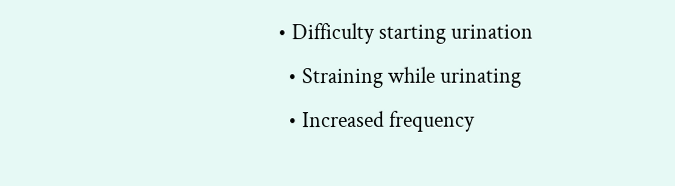• Difficulty starting urination
  • Straining while urinating
  • Increased frequency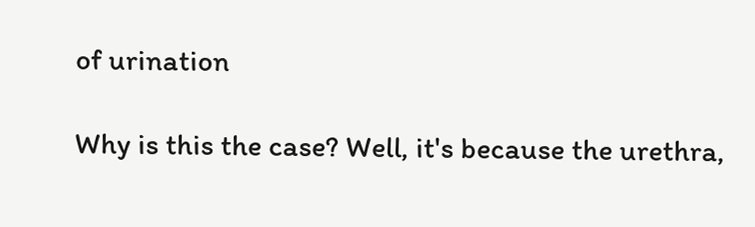of urination

Why is this the case? Well, it's because the urethra,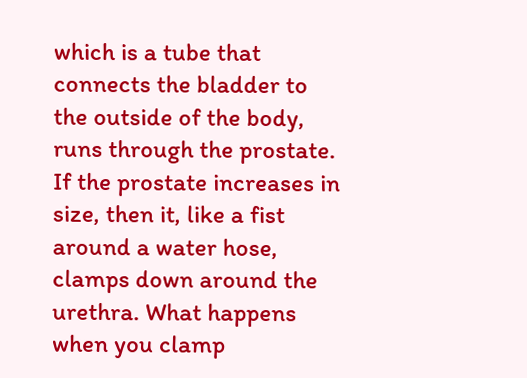which is a tube that connects the bladder to the outside of the body, runs through the prostate. If the prostate increases in size, then it, like a fist around a water hose, clamps down around the urethra. What happens when you clamp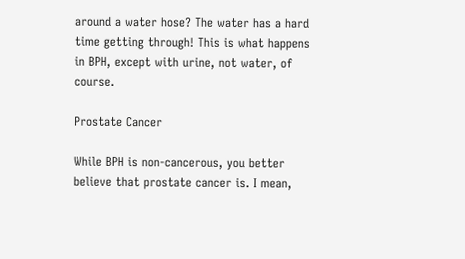around a water hose? The water has a hard time getting through! This is what happens in BPH, except with urine, not water, of course.

Prostate Cancer

While BPH is non-cancerous, you better believe that prostate cancer is. I mean,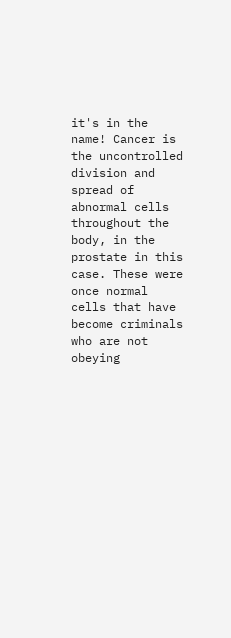it's in the name! Cancer is the uncontrolled division and spread of abnormal cells throughout the body, in the prostate in this case. These were once normal cells that have become criminals who are not obeying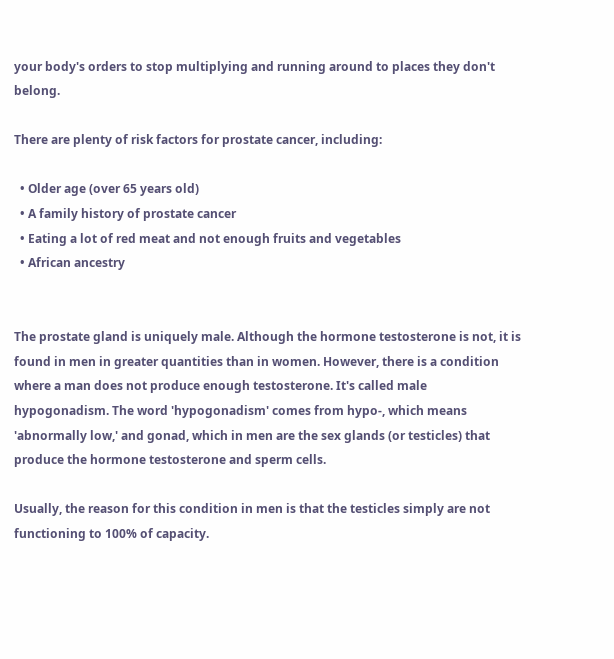your body's orders to stop multiplying and running around to places they don't belong.

There are plenty of risk factors for prostate cancer, including:

  • Older age (over 65 years old)
  • A family history of prostate cancer
  • Eating a lot of red meat and not enough fruits and vegetables
  • African ancestry


The prostate gland is uniquely male. Although the hormone testosterone is not, it is found in men in greater quantities than in women. However, there is a condition where a man does not produce enough testosterone. It's called male hypogonadism. The word 'hypogonadism' comes from hypo-, which means 'abnormally low,' and gonad, which in men are the sex glands (or testicles) that produce the hormone testosterone and sperm cells.

Usually, the reason for this condition in men is that the testicles simply are not functioning to 100% of capacity.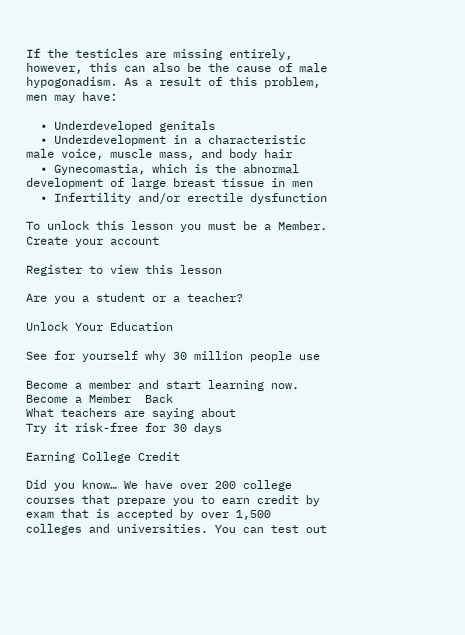If the testicles are missing entirely, however, this can also be the cause of male hypogonadism. As a result of this problem, men may have:

  • Underdeveloped genitals
  • Underdevelopment in a characteristic male voice, muscle mass, and body hair
  • Gynecomastia, which is the abnormal development of large breast tissue in men
  • Infertility and/or erectile dysfunction

To unlock this lesson you must be a Member.
Create your account

Register to view this lesson

Are you a student or a teacher?

Unlock Your Education

See for yourself why 30 million people use

Become a member and start learning now.
Become a Member  Back
What teachers are saying about
Try it risk-free for 30 days

Earning College Credit

Did you know… We have over 200 college courses that prepare you to earn credit by exam that is accepted by over 1,500 colleges and universities. You can test out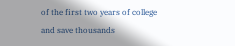of the first two years of college and save thousands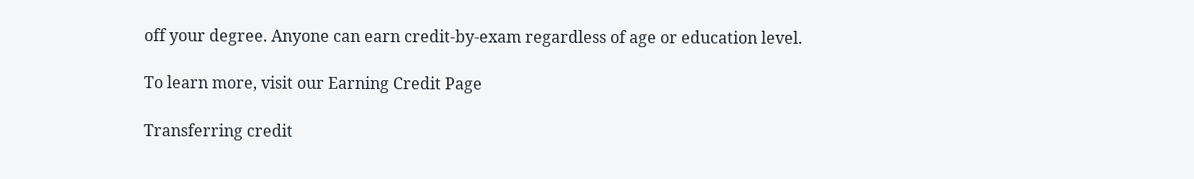off your degree. Anyone can earn credit-by-exam regardless of age or education level.

To learn more, visit our Earning Credit Page

Transferring credit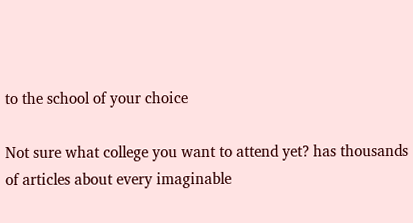to the school of your choice

Not sure what college you want to attend yet? has thousands of articles about every imaginable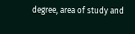degree, area of study and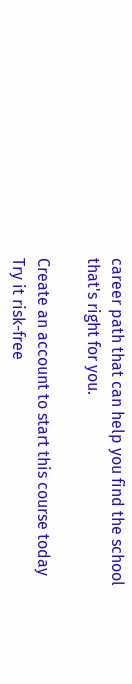career path that can help you find the school that's right for you.

Create an account to start this course today
Try it risk-free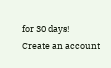for 30 days!
Create an account